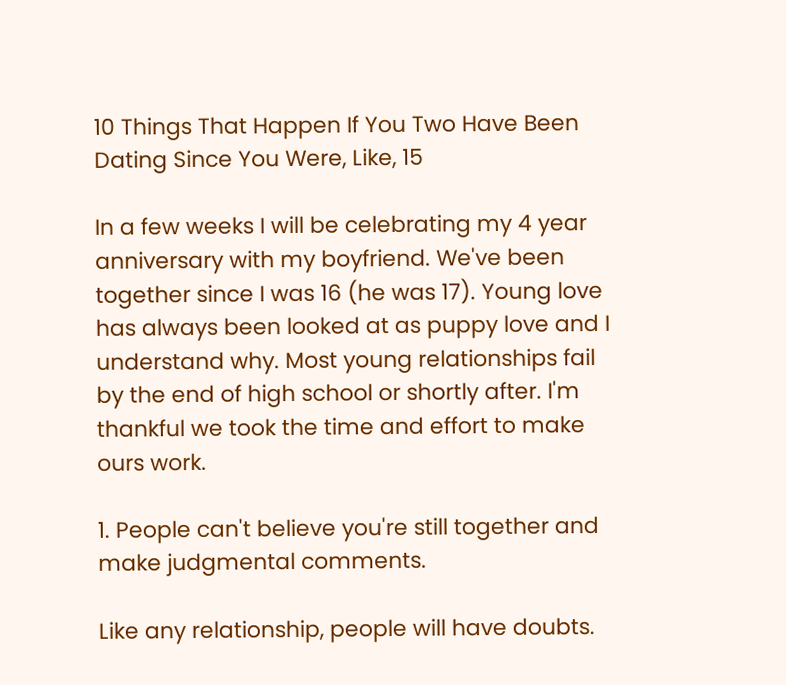10 Things That Happen If You Two Have Been Dating Since You Were, Like, 15

In a few weeks I will be celebrating my 4 year anniversary with my boyfriend. We've been together since I was 16 (he was 17). Young love has always been looked at as puppy love and I understand why. Most young relationships fail by the end of high school or shortly after. I'm thankful we took the time and effort to make ours work.

1. People can't believe you're still together and make judgmental comments.

Like any relationship, people will have doubts.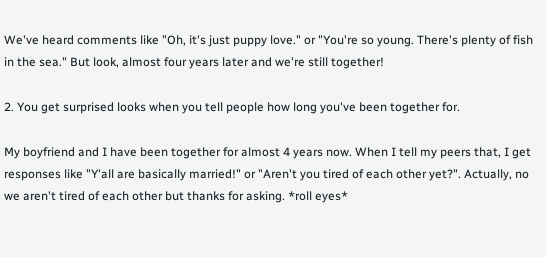We've heard comments like "Oh, it's just puppy love." or "You're so young. There's plenty of fish in the sea." But look, almost four years later and we're still together!

2. You get surprised looks when you tell people how long you've been together for.

My boyfriend and I have been together for almost 4 years now. When I tell my peers that, I get responses like "Y'all are basically married!" or "Aren't you tired of each other yet?". Actually, no we aren't tired of each other but thanks for asking. *roll eyes*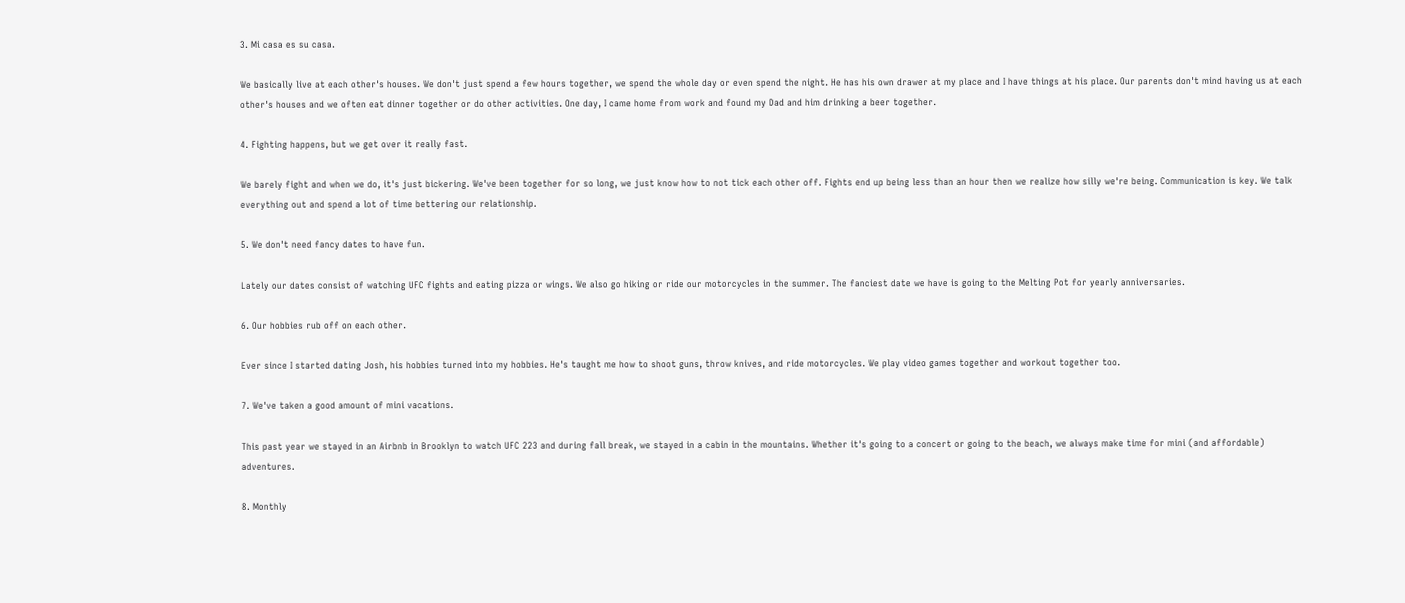3. Mi casa es su casa.

We basically live at each other's houses. We don't just spend a few hours together, we spend the whole day or even spend the night. He has his own drawer at my place and I have things at his place. Our parents don't mind having us at each other's houses and we often eat dinner together or do other activities. One day, I came home from work and found my Dad and him drinking a beer together.

4. Fighting happens, but we get over it really fast.

We barely fight and when we do, it's just bickering. We've been together for so long, we just know how to not tick each other off. Fights end up being less than an hour then we realize how silly we're being. Communication is key. We talk everything out and spend a lot of time bettering our relationship.

5. We don't need fancy dates to have fun.

Lately our dates consist of watching UFC fights and eating pizza or wings. We also go hiking or ride our motorcycles in the summer. The fanciest date we have is going to the Melting Pot for yearly anniversaries.

6. Our hobbies rub off on each other.

Ever since I started dating Josh, his hobbies turned into my hobbies. He's taught me how to shoot guns, throw knives, and ride motorcycles. We play video games together and workout together too.

7. We've taken a good amount of mini vacations.

This past year we stayed in an Airbnb in Brooklyn to watch UFC 223 and during fall break, we stayed in a cabin in the mountains. Whether it's going to a concert or going to the beach, we always make time for mini (and affordable) adventures.

8. Monthly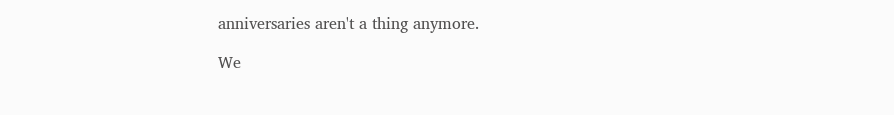anniversaries aren't a thing anymore.

We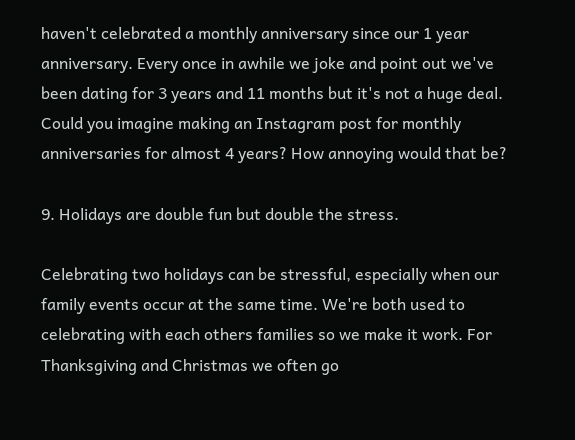haven't celebrated a monthly anniversary since our 1 year anniversary. Every once in awhile we joke and point out we've been dating for 3 years and 11 months but it's not a huge deal. Could you imagine making an Instagram post for monthly anniversaries for almost 4 years? How annoying would that be?

9. Holidays are double fun but double the stress.

Celebrating two holidays can be stressful, especially when our family events occur at the same time. We're both used to celebrating with each others families so we make it work. For Thanksgiving and Christmas we often go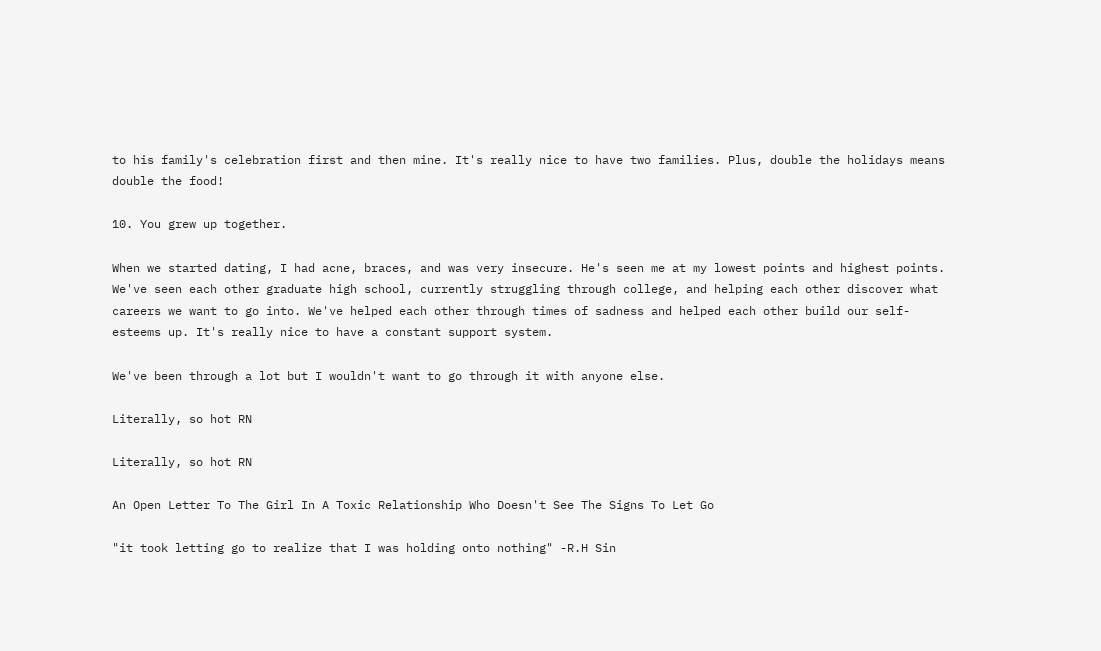to his family's celebration first and then mine. It's really nice to have two families. Plus, double the holidays means double the food!

10. You grew up together.

When we started dating, I had acne, braces, and was very insecure. He's seen me at my lowest points and highest points. We've seen each other graduate high school, currently struggling through college, and helping each other discover what careers we want to go into. We've helped each other through times of sadness and helped each other build our self-esteems up. It's really nice to have a constant support system.

We've been through a lot but I wouldn't want to go through it with anyone else.

Literally, so hot RN

Literally, so hot RN

An Open Letter To The Girl In A Toxic Relationship Who Doesn't See The Signs To Let Go

"it took letting go to realize that I was holding onto nothing" -R.H Sin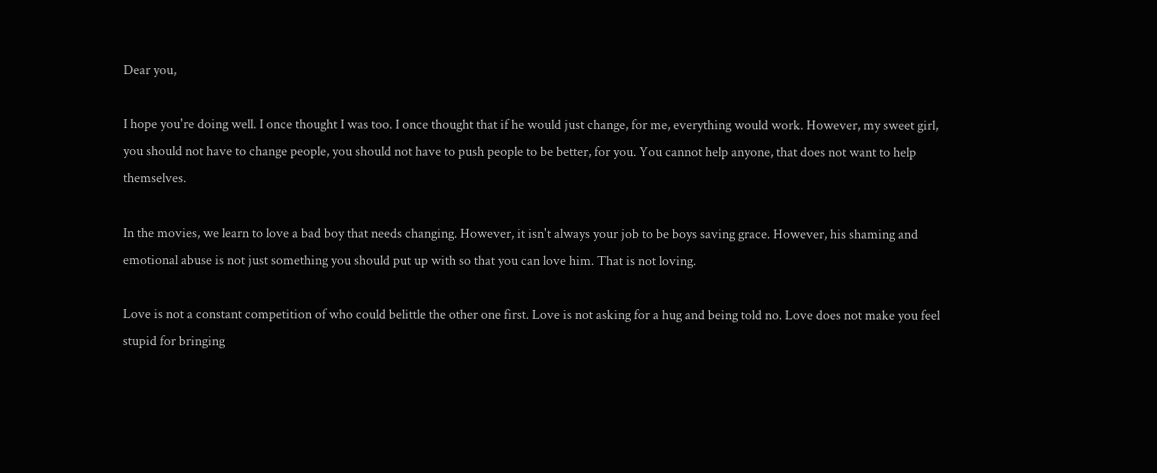Dear you,

I hope you're doing well. I once thought I was too. I once thought that if he would just change, for me, everything would work. However, my sweet girl, you should not have to change people, you should not have to push people to be better, for you. You cannot help anyone, that does not want to help themselves.

In the movies, we learn to love a bad boy that needs changing. However, it isn't always your job to be boys saving grace. However, his shaming and emotional abuse is not just something you should put up with so that you can love him. That is not loving.

Love is not a constant competition of who could belittle the other one first. Love is not asking for a hug and being told no. Love does not make you feel stupid for bringing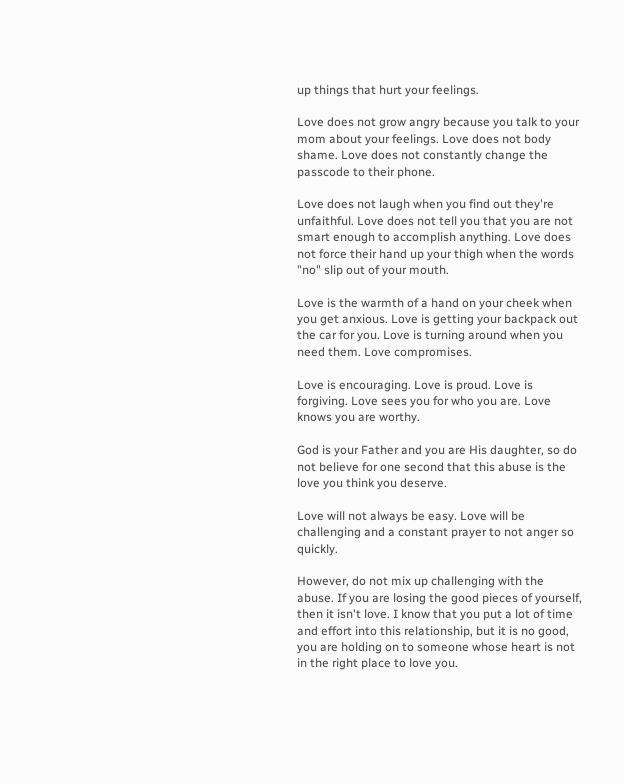up things that hurt your feelings.

Love does not grow angry because you talk to your mom about your feelings. Love does not body shame. Love does not constantly change the passcode to their phone.

Love does not laugh when you find out they're unfaithful. Love does not tell you that you are not smart enough to accomplish anything. Love does not force their hand up your thigh when the words "no" slip out of your mouth.

Love is the warmth of a hand on your cheek when you get anxious. Love is getting your backpack out the car for you. Love is turning around when you need them. Love compromises.

Love is encouraging. Love is proud. Love is forgiving. Love sees you for who you are. Love knows you are worthy.

God is your Father and you are His daughter, so do not believe for one second that this abuse is the love you think you deserve.

Love will not always be easy. Love will be challenging and a constant prayer to not anger so quickly.

However, do not mix up challenging with the abuse. If you are losing the good pieces of yourself, then it isn't love. I know that you put a lot of time and effort into this relationship, but it is no good, you are holding on to someone whose heart is not in the right place to love you.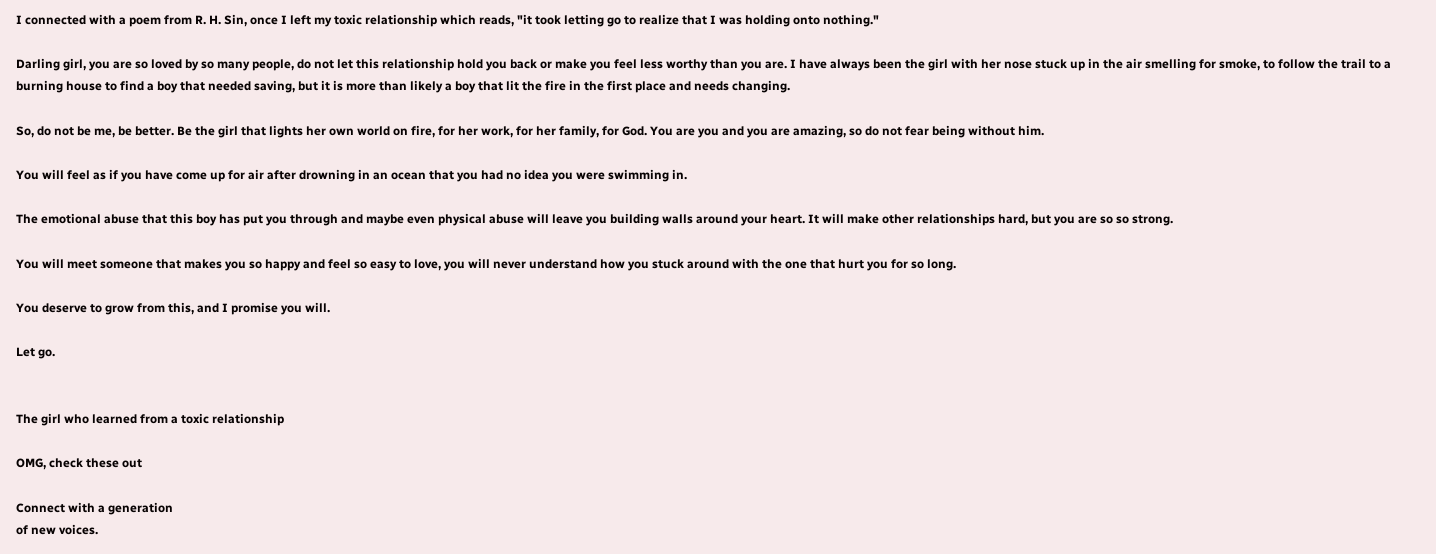I connected with a poem from R. H. Sin, once I left my toxic relationship which reads, "it took letting go to realize that I was holding onto nothing."

Darling girl, you are so loved by so many people, do not let this relationship hold you back or make you feel less worthy than you are. I have always been the girl with her nose stuck up in the air smelling for smoke, to follow the trail to a burning house to find a boy that needed saving, but it is more than likely a boy that lit the fire in the first place and needs changing.

So, do not be me, be better. Be the girl that lights her own world on fire, for her work, for her family, for God. You are you and you are amazing, so do not fear being without him.

You will feel as if you have come up for air after drowning in an ocean that you had no idea you were swimming in.

The emotional abuse that this boy has put you through and maybe even physical abuse will leave you building walls around your heart. It will make other relationships hard, but you are so so strong.

You will meet someone that makes you so happy and feel so easy to love, you will never understand how you stuck around with the one that hurt you for so long.

You deserve to grow from this, and I promise you will.

Let go.


The girl who learned from a toxic relationship

OMG, check these out

Connect with a generation
of new voices.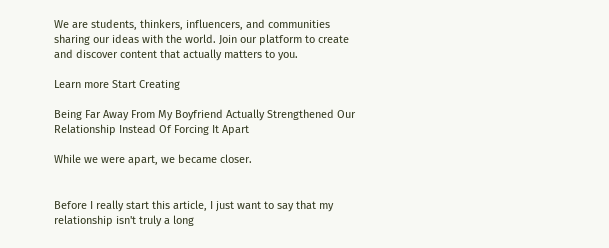We are students, thinkers, influencers, and communities sharing our ideas with the world. Join our platform to create and discover content that actually matters to you.

Learn more Start Creating

Being Far Away From My Boyfriend Actually Strengthened Our Relationship Instead Of Forcing It Apart

While we were apart, we became closer.


Before I really start this article, I just want to say that my relationship isn't truly a long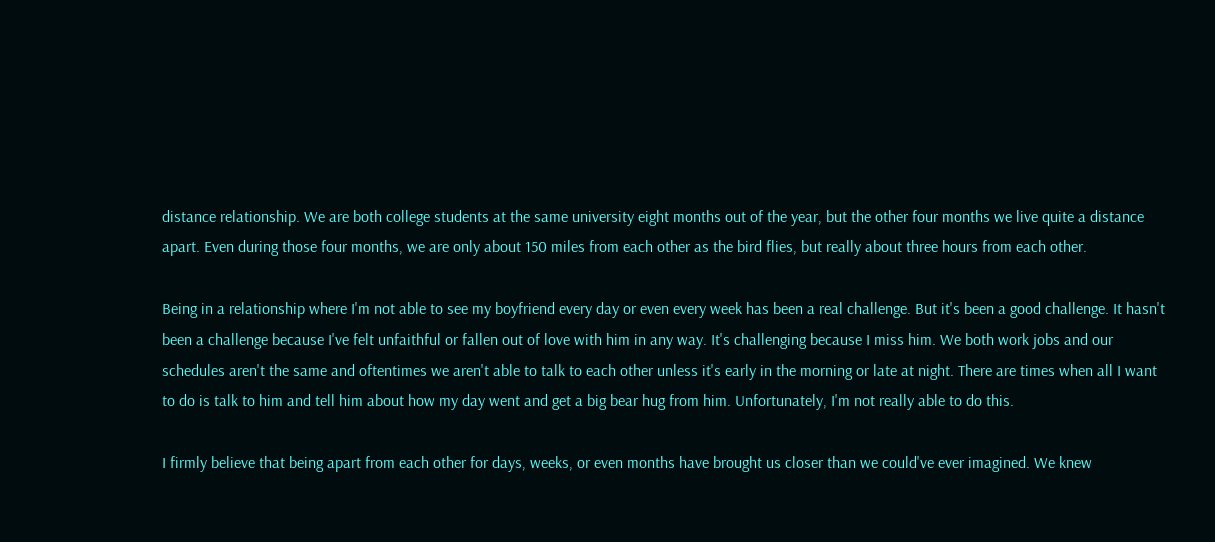distance relationship. We are both college students at the same university eight months out of the year, but the other four months we live quite a distance apart. Even during those four months, we are only about 150 miles from each other as the bird flies, but really about three hours from each other.

Being in a relationship where I'm not able to see my boyfriend every day or even every week has been a real challenge. But it's been a good challenge. It hasn't been a challenge because I've felt unfaithful or fallen out of love with him in any way. It's challenging because I miss him. We both work jobs and our schedules aren't the same and oftentimes we aren't able to talk to each other unless it's early in the morning or late at night. There are times when all I want to do is talk to him and tell him about how my day went and get a big bear hug from him. Unfortunately, I'm not really able to do this.

I firmly believe that being apart from each other for days, weeks, or even months have brought us closer than we could've ever imagined. We knew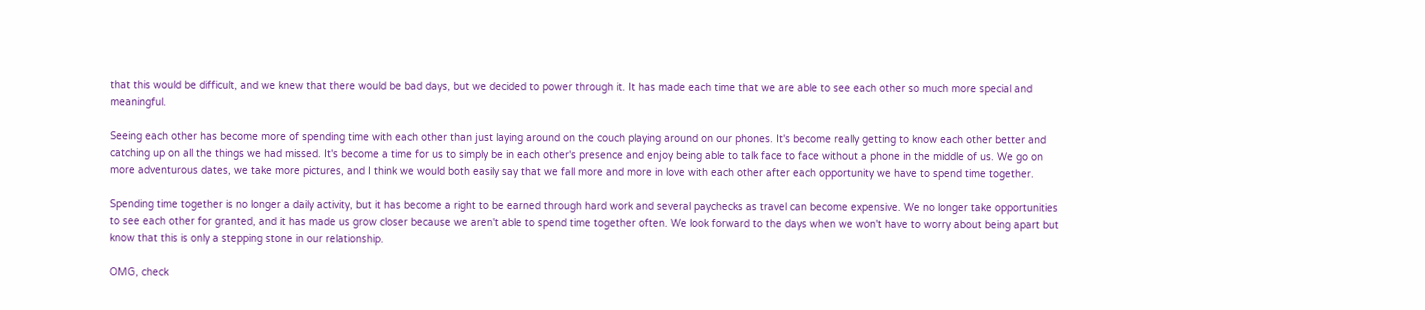that this would be difficult, and we knew that there would be bad days, but we decided to power through it. It has made each time that we are able to see each other so much more special and meaningful.

Seeing each other has become more of spending time with each other than just laying around on the couch playing around on our phones. It's become really getting to know each other better and catching up on all the things we had missed. It's become a time for us to simply be in each other's presence and enjoy being able to talk face to face without a phone in the middle of us. We go on more adventurous dates, we take more pictures, and I think we would both easily say that we fall more and more in love with each other after each opportunity we have to spend time together.

Spending time together is no longer a daily activity, but it has become a right to be earned through hard work and several paychecks as travel can become expensive. We no longer take opportunities to see each other for granted, and it has made us grow closer because we aren't able to spend time together often. We look forward to the days when we won't have to worry about being apart but know that this is only a stepping stone in our relationship.

OMG, check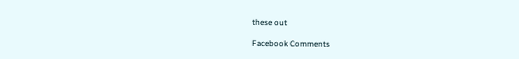these out

Facebook Comments